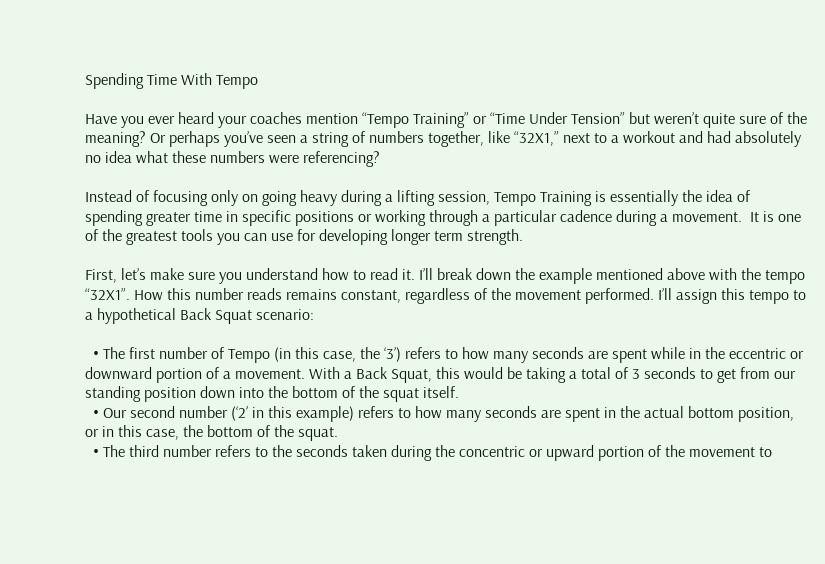Spending Time With Tempo

Have you ever heard your coaches mention “Tempo Training” or “Time Under Tension” but weren’t quite sure of the meaning? Or perhaps you’ve seen a string of numbers together, like “32X1,” next to a workout and had absolutely no idea what these numbers were referencing?

Instead of focusing only on going heavy during a lifting session, Tempo Training is essentially the idea of spending greater time in specific positions or working through a particular cadence during a movement.  It is one of the greatest tools you can use for developing longer term strength.

First, let’s make sure you understand how to read it. I’ll break down the example mentioned above with the tempo “32X1”. How this number reads remains constant, regardless of the movement performed. I’ll assign this tempo to a hypothetical Back Squat scenario:

  • The first number of Tempo (in this case, the ‘3’) refers to how many seconds are spent while in the eccentric or downward portion of a movement. With a Back Squat, this would be taking a total of 3 seconds to get from our standing position down into the bottom of the squat itself.
  • Our second number (‘2’ in this example) refers to how many seconds are spent in the actual bottom position, or in this case, the bottom of the squat.
  • The third number refers to the seconds taken during the concentric or upward portion of the movement to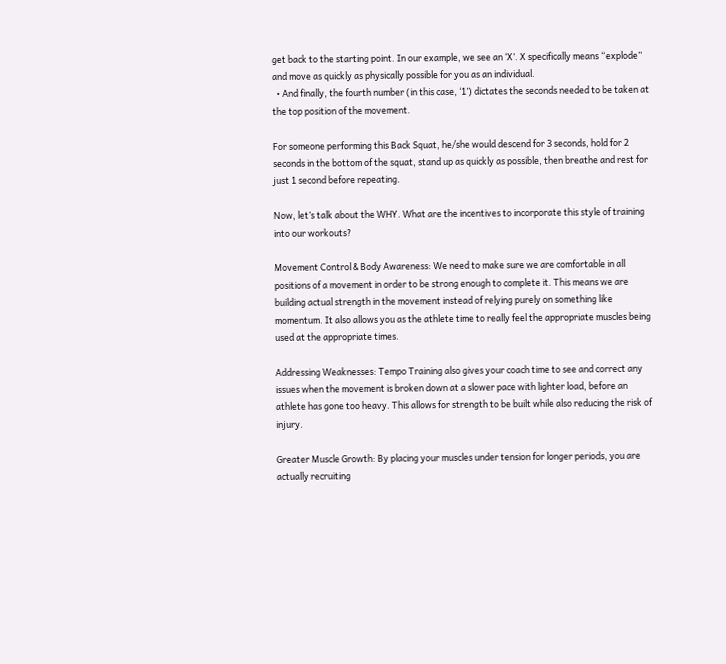get back to the starting point. In our example, we see an ‘X’. X specifically means “explode” and move as quickly as physically possible for you as an individual.
  • And finally, the fourth number (in this case, ‘1’) dictates the seconds needed to be taken at the top position of the movement.

For someone performing this Back Squat, he/she would descend for 3 seconds, hold for 2 seconds in the bottom of the squat, stand up as quickly as possible, then breathe and rest for just 1 second before repeating.

Now, let’s talk about the WHY. What are the incentives to incorporate this style of training into our workouts?

Movement Control & Body Awareness: We need to make sure we are comfortable in all positions of a movement in order to be strong enough to complete it. This means we are building actual strength in the movement instead of relying purely on something like momentum. It also allows you as the athlete time to really feel the appropriate muscles being used at the appropriate times.

Addressing Weaknesses: Tempo Training also gives your coach time to see and correct any issues when the movement is broken down at a slower pace with lighter load, before an athlete has gone too heavy. This allows for strength to be built while also reducing the risk of injury.

Greater Muscle Growth: By placing your muscles under tension for longer periods, you are actually recruiting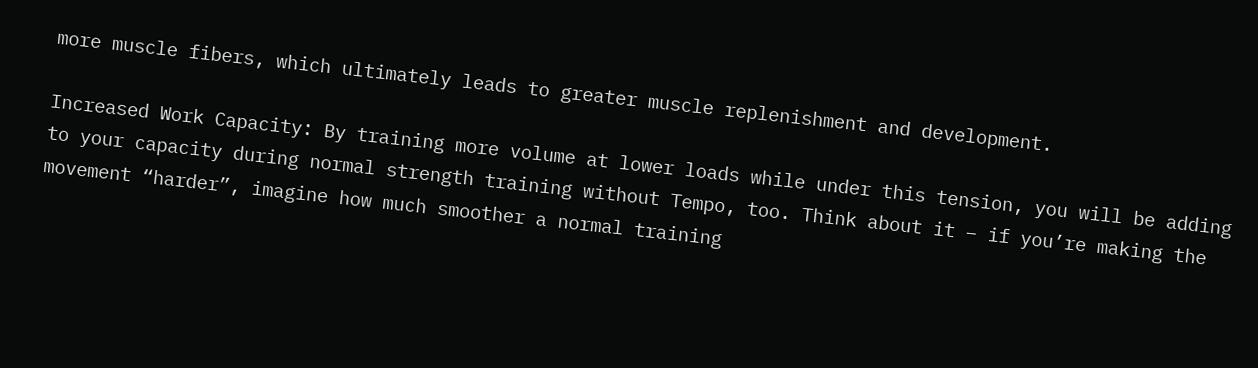more muscle fibers, which ultimately leads to greater muscle replenishment and development.

Increased Work Capacity: By training more volume at lower loads while under this tension, you will be adding to your capacity during normal strength training without Tempo, too. Think about it – if you’re making the movement “harder”, imagine how much smoother a normal training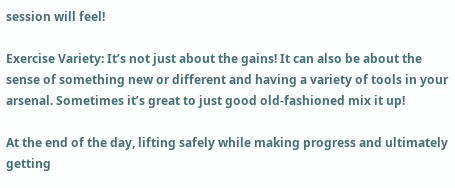session will feel!

Exercise Variety: It’s not just about the gains! It can also be about the sense of something new or different and having a variety of tools in your arsenal. Sometimes it’s great to just good old-fashioned mix it up!

At the end of the day, lifting safely while making progress and ultimately getting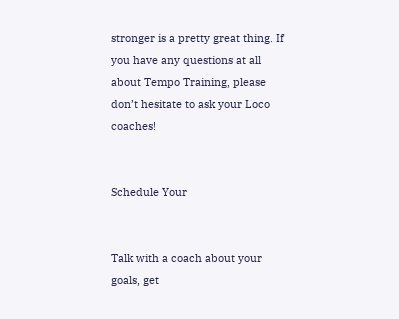stronger is a pretty great thing. If you have any questions at all about Tempo Training, please don’t hesitate to ask your Loco coaches!


Schedule Your


Talk with a coach about your goals, get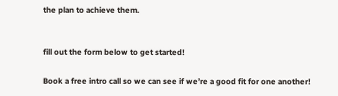the plan to achieve them.


fill out the form below to get started!

Book a free intro call so we can see if we’re a good fit for one another!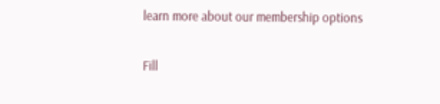learn more about our membership options

Fill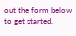out the form below to get started.